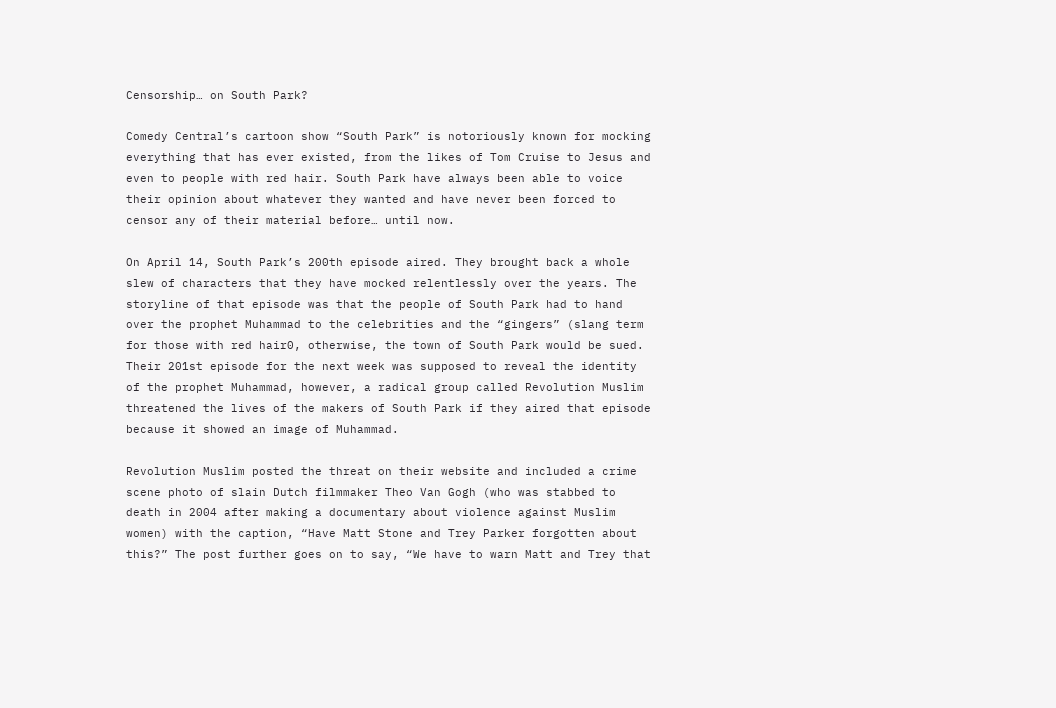Censorship… on South Park?

Comedy Central’s cartoon show “South Park” is notoriously known for mocking everything that has ever existed, from the likes of Tom Cruise to Jesus and even to people with red hair. South Park have always been able to voice their opinion about whatever they wanted and have never been forced to censor any of their material before… until now.

On April 14, South Park’s 200th episode aired. They brought back a whole slew of characters that they have mocked relentlessly over the years. The storyline of that episode was that the people of South Park had to hand over the prophet Muhammad to the celebrities and the “gingers” (slang term for those with red hair0, otherwise, the town of South Park would be sued.  Their 201st episode for the next week was supposed to reveal the identity of the prophet Muhammad, however, a radical group called Revolution Muslim threatened the lives of the makers of South Park if they aired that episode because it showed an image of Muhammad.

Revolution Muslim posted the threat on their website and included a crime scene photo of slain Dutch filmmaker Theo Van Gogh (who was stabbed to death in 2004 after making a documentary about violence against Muslim women) with the caption, “Have Matt Stone and Trey Parker forgotten about this?” The post further goes on to say, “We have to warn Matt and Trey that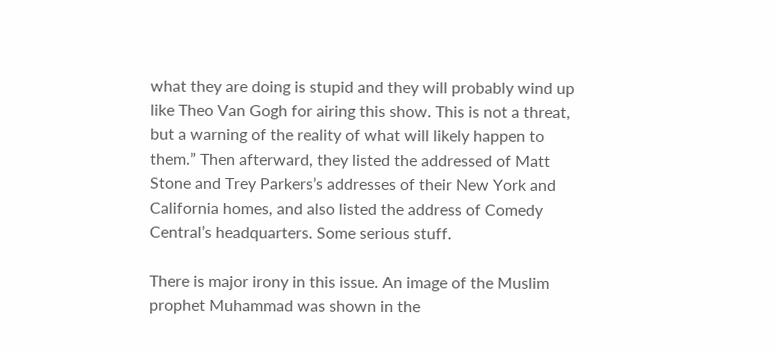what they are doing is stupid and they will probably wind up like Theo Van Gogh for airing this show. This is not a threat, but a warning of the reality of what will likely happen to them.” Then afterward, they listed the addressed of Matt Stone and Trey Parkers’s addresses of their New York and California homes, and also listed the address of Comedy Central’s headquarters. Some serious stuff.

There is major irony in this issue. An image of the Muslim prophet Muhammad was shown in the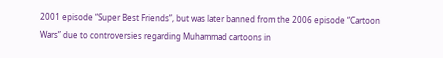2001 episode “Super Best Friends”, but was later banned from the 2006 episode “Cartoon Wars” due to controversies regarding Muhammad cartoons in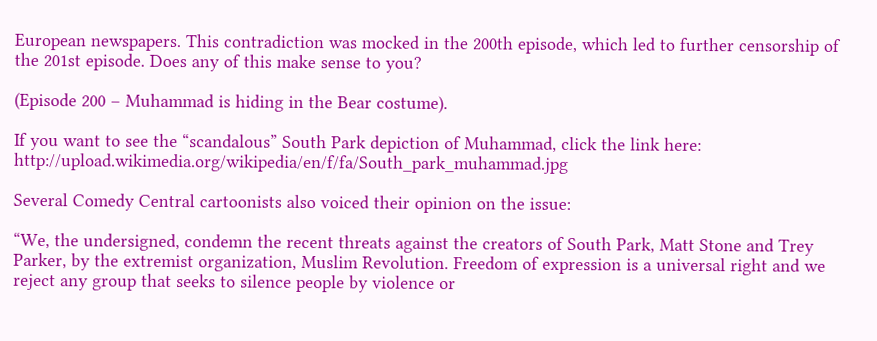European newspapers. This contradiction was mocked in the 200th episode, which led to further censorship of the 201st episode. Does any of this make sense to you?

(Episode 200 – Muhammad is hiding in the Bear costume).

If you want to see the “scandalous” South Park depiction of Muhammad, click the link here: http://upload.wikimedia.org/wikipedia/en/f/fa/South_park_muhammad.jpg

Several Comedy Central cartoonists also voiced their opinion on the issue:

“We, the undersigned, condemn the recent threats against the creators of South Park, Matt Stone and Trey Parker, by the extremist organization, Muslim Revolution. Freedom of expression is a universal right and we reject any group that seeks to silence people by violence or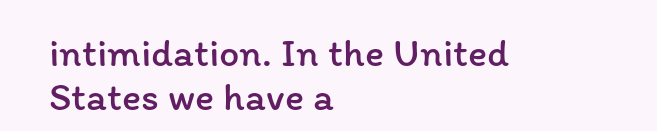intimidation. In the United States we have a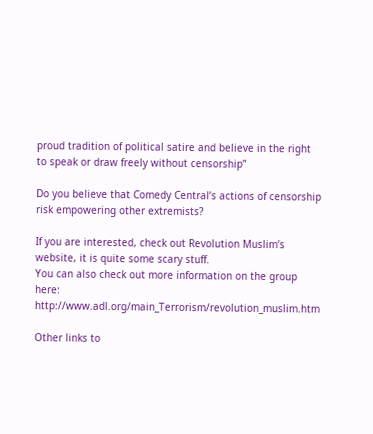proud tradition of political satire and believe in the right to speak or draw freely without censorship”

Do you believe that Comedy Central’s actions of censorship risk empowering other extremists?

If you are interested, check out Revolution Muslim’s website, it is quite some scary stuff.
You can also check out more information on the group here: http://www.adl.org/main_Terrorism/revolution_muslim.htm

Other links to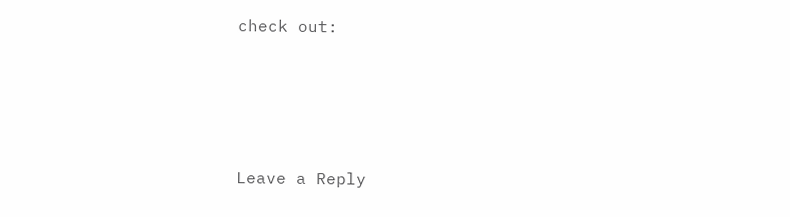check out:




Leave a Reply